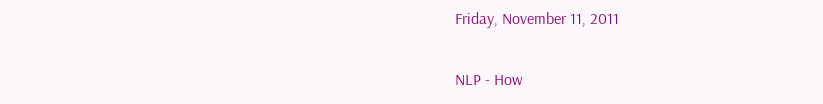Friday, November 11, 2011

NLP - How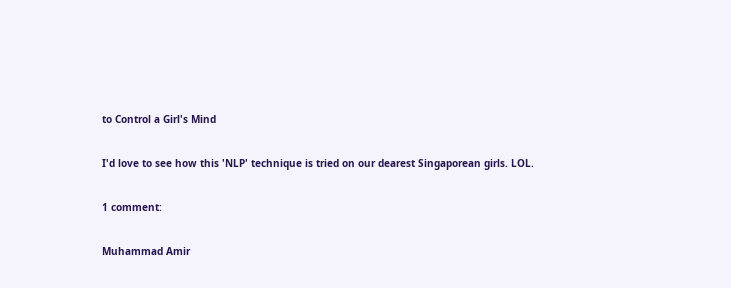to Control a Girl's Mind

I'd love to see how this 'NLP' technique is tried on our dearest Singaporean girls. LOL.

1 comment:

Muhammad Amir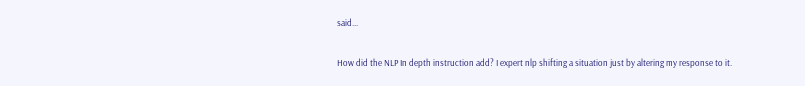said...

How did the NLP In depth instruction add? I expert nlp shifting a situation just by altering my response to it.